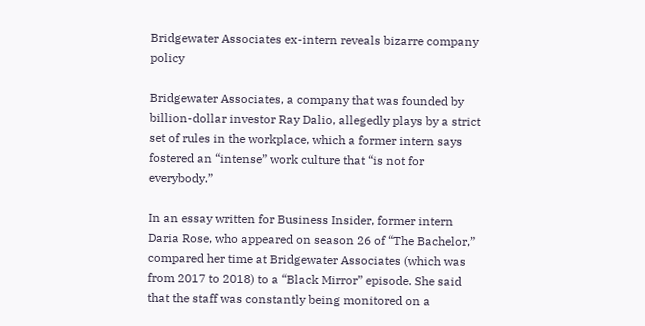Bridgewater Associates ex-intern reveals bizarre company policy

Bridgewater Associates, a company that was founded by billion-dollar investor Ray Dalio, allegedly plays by a strict set of rules in the workplace, which a former intern says fostered an “intense” work culture that “is not for everybody.”

In an essay written for Business Insider, former intern Daria Rose, who appeared on season 26 of “The Bachelor,” compared her time at Bridgewater Associates (which was from 2017 to 2018) to a “Black Mirror” episode. She said that the staff was constantly being monitored on a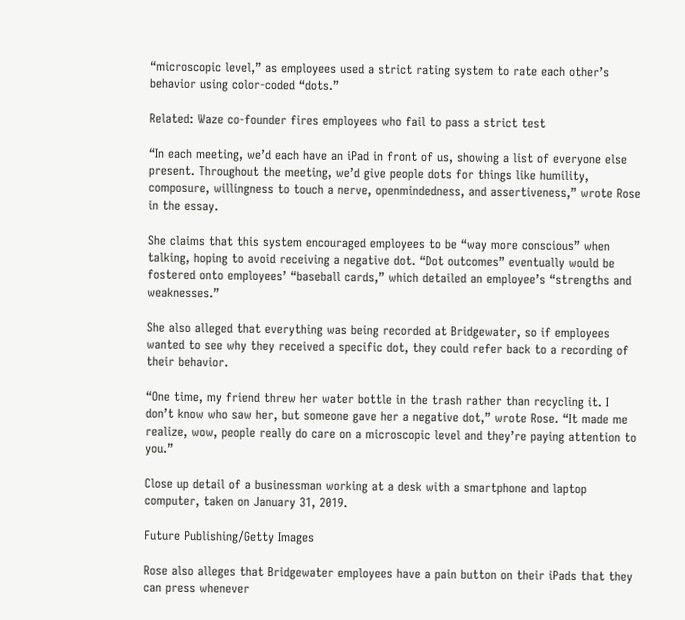“microscopic level,” as employees used a strict rating system to rate each other’s behavior using color-coded “dots.”

Related: Waze co-founder fires employees who fail to pass a strict test

“In each meeting, we’d each have an iPad in front of us, showing a list of everyone else present. Throughout the meeting, we’d give people dots for things like humility, composure, willingness to touch a nerve, openmindedness, and assertiveness,” wrote Rose in the essay.

She claims that this system encouraged employees to be “way more conscious” when talking, hoping to avoid receiving a negative dot. “Dot outcomes” eventually would be fostered onto employees’ “baseball cards,” which detailed an employee’s “strengths and weaknesses.”

She also alleged that everything was being recorded at Bridgewater, so if employees wanted to see why they received a specific dot, they could refer back to a recording of their behavior.

“One time, my friend threw her water bottle in the trash rather than recycling it. I don’t know who saw her, but someone gave her a negative dot,” wrote Rose. “It made me realize, wow, people really do care on a microscopic level and they’re paying attention to you.”

Close up detail of a businessman working at a desk with a smartphone and laptop computer, taken on January 31, 2019.

Future Publishing/Getty Images

Rose also alleges that Bridgewater employees have a pain button on their iPads that they can press whenever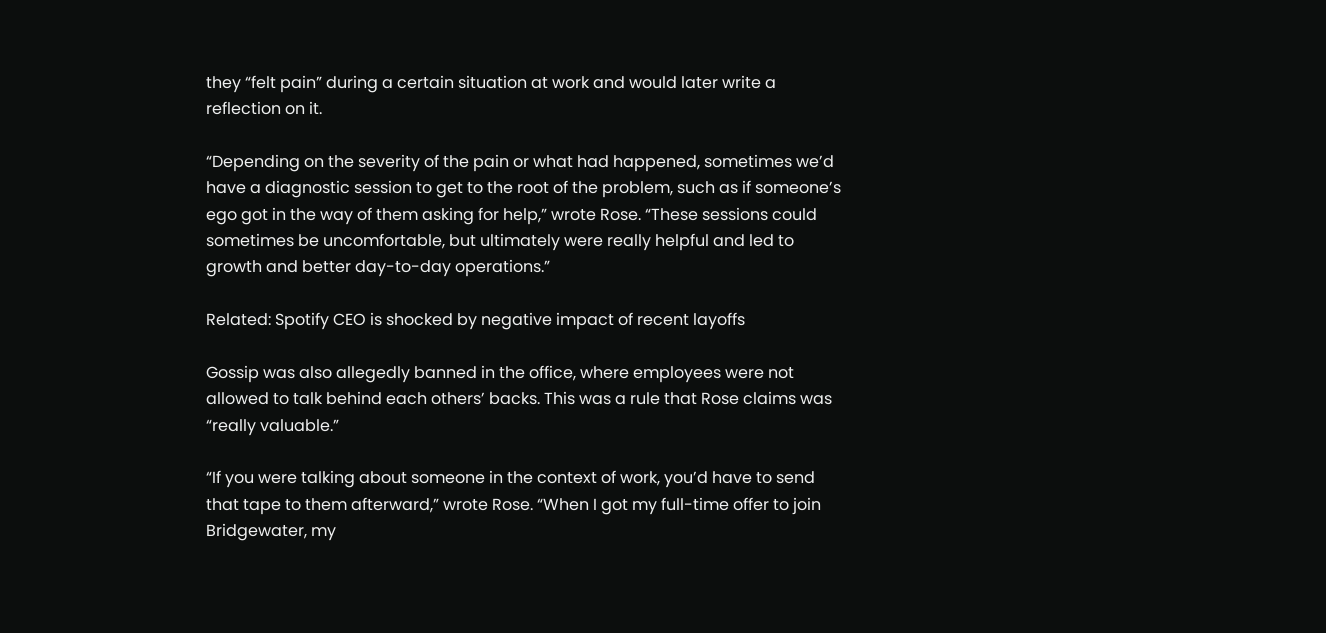they “felt pain” during a certain situation at work and would later write a reflection on it.

“Depending on the severity of the pain or what had happened, sometimes we’d have a diagnostic session to get to the root of the problem, such as if someone’s ego got in the way of them asking for help,” wrote Rose. “These sessions could sometimes be uncomfortable, but ultimately were really helpful and led to growth and better day-to-day operations.”

Related: Spotify CEO is shocked by negative impact of recent layoffs

Gossip was also allegedly banned in the office, where employees were not allowed to talk behind each others’ backs. This was a rule that Rose claims was “really valuable.”

“If you were talking about someone in the context of work, you’d have to send that tape to them afterward,” wrote Rose. “When I got my full-time offer to join Bridgewater, my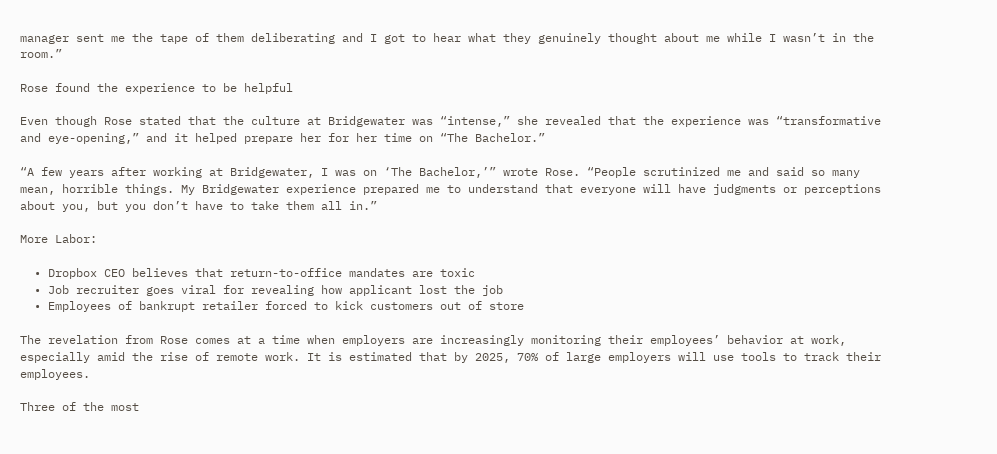manager sent me the tape of them deliberating and I got to hear what they genuinely thought about me while I wasn’t in the room.”

Rose found the experience to be helpful

Even though Rose stated that the culture at Bridgewater was “intense,” she revealed that the experience was “transformative and eye-opening,” and it helped prepare her for her time on “The Bachelor.”

“A few years after working at Bridgewater, I was on ‘The Bachelor,’” wrote Rose. “People scrutinized me and said so many mean, horrible things. My Bridgewater experience prepared me to understand that everyone will have judgments or perceptions about you, but you don’t have to take them all in.”

More Labor:

  • Dropbox CEO believes that return-to-office mandates are toxic
  • Job recruiter goes viral for revealing how applicant lost the job
  • Employees of bankrupt retailer forced to kick customers out of store

The revelation from Rose comes at a time when employers are increasingly monitoring their employees’ behavior at work, especially amid the rise of remote work. It is estimated that by 2025, 70% of large employers will use tools to track their employees.

Three of the most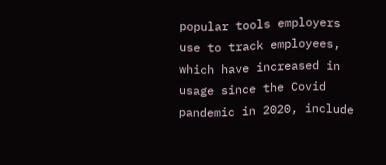popular tools employers use to track employees, which have increased in usage since the Covid pandemic in 2020, include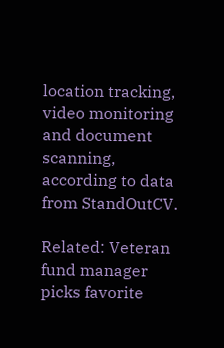location tracking, video monitoring and document scanning, according to data from StandOutCV.

Related: Veteran fund manager picks favorite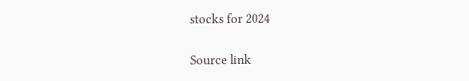stocks for 2024

Source link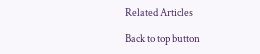Related Articles

Back to top button